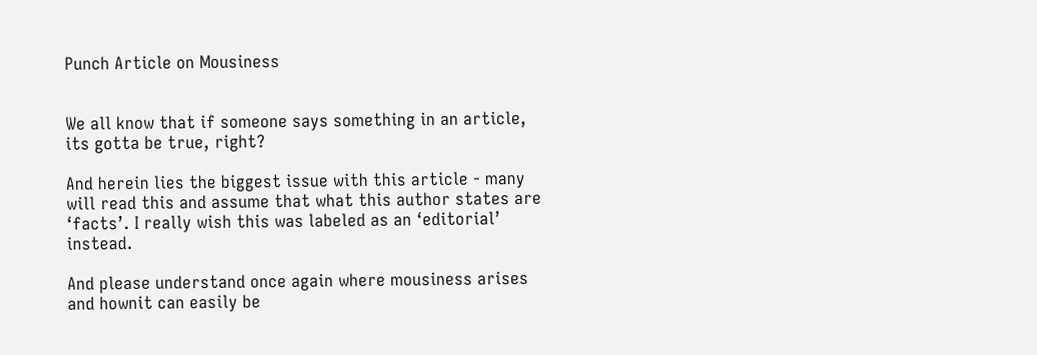Punch Article on Mousiness


We all know that if someone says something in an article, its gotta be true, right?

And herein lies the biggest issue with this article - many will read this and assume that what this author states are ‘facts’. I really wish this was labeled as an ‘editorial’ instead.

And please understand once again where mousiness arises and hownit can easily be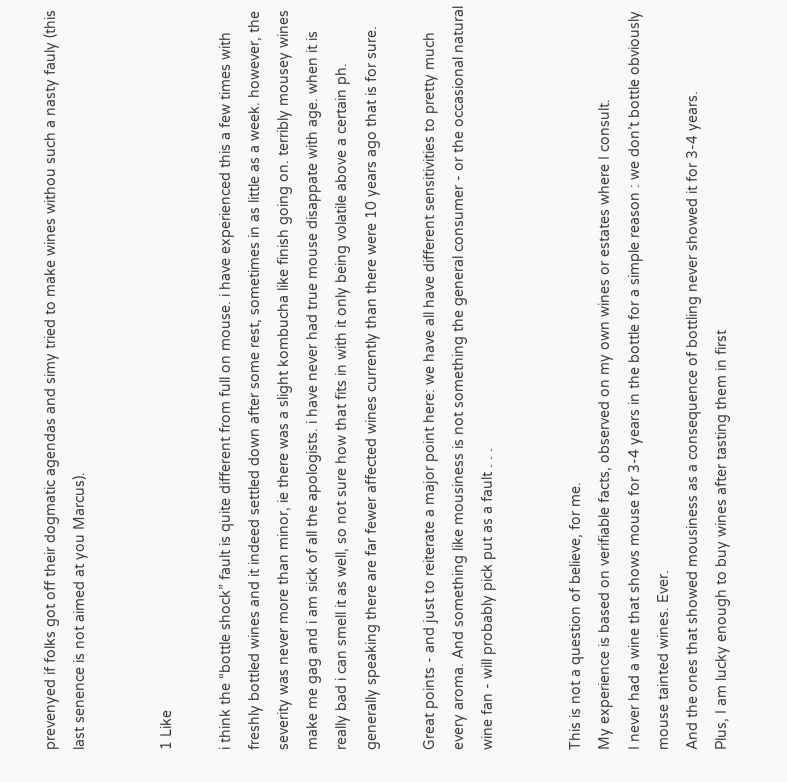prevenyed if folks got off their dogmatic agendas and simy tried to make wines withou such a nasty fauly (this last senence is not aimed at you Marcus).


1 Like

i think the “bottle shock” fault is quite different from full on mouse. i have experienced this a few times with freshly bottled wines and it indeed settled down after some rest, sometimes in as little as a week. however, the severity was never more than minor, ie there was a slight kombucha like finish going on. terribly mousey wines make me gag and i am sick of all the apologists. i have never had true mouse disappate with age. when it is really bad i can smell it as well, so not sure how that fits in with it only being volatile above a certain ph. generally speaking there are far fewer affected wines currently than there were 10 years ago that is for sure.

Great points - and just to reiterate a major point here: we have all have different sensitivities to pretty much every aroma. And something like mousiness is not something the general consumer - or the occasional natural wine fan - will probably pick put as a fault . . .


This is not a question of believe, for me.
My experience is based on verifiable facts, observed on my own wines or estates where I consult.
I never had a wine that shows mouse for 3-4 years in the bottle for a simple reason : we don’t bottle obviously mouse tainted wines. Ever.
And the ones that showed mousiness as a consequence of bottling never showed it for 3-4 years.
Plus, I am lucky enough to buy wines after tasting them in first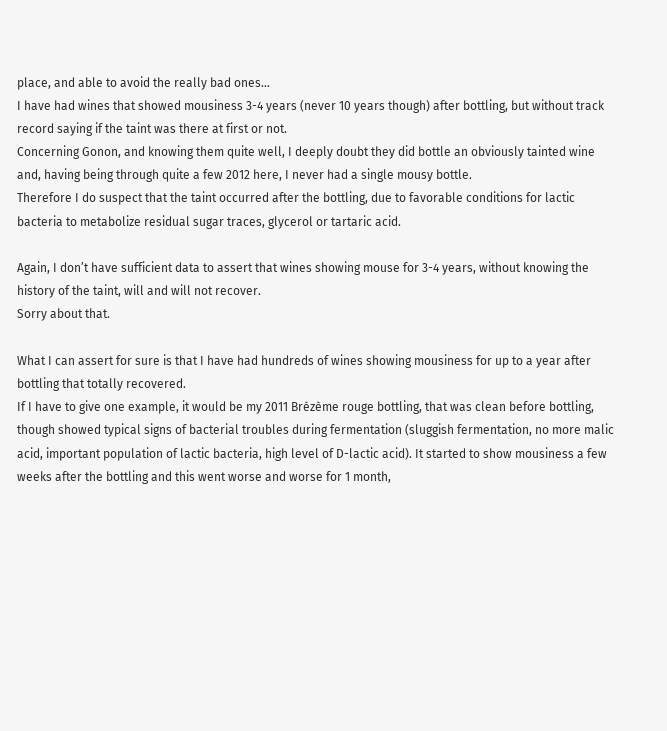place, and able to avoid the really bad ones…
I have had wines that showed mousiness 3-4 years (never 10 years though) after bottling, but without track record saying if the taint was there at first or not.
Concerning Gonon, and knowing them quite well, I deeply doubt they did bottle an obviously tainted wine and, having being through quite a few 2012 here, I never had a single mousy bottle.
Therefore I do suspect that the taint occurred after the bottling, due to favorable conditions for lactic bacteria to metabolize residual sugar traces, glycerol or tartaric acid.

Again, I don’t have sufficient data to assert that wines showing mouse for 3-4 years, without knowing the history of the taint, will and will not recover.
Sorry about that.

What I can assert for sure is that I have had hundreds of wines showing mousiness for up to a year after bottling that totally recovered.
If I have to give one example, it would be my 2011 Brézème rouge bottling, that was clean before bottling, though showed typical signs of bacterial troubles during fermentation (sluggish fermentation, no more malic acid, important population of lactic bacteria, high level of D-lactic acid). It started to show mousiness a few weeks after the bottling and this went worse and worse for 1 month,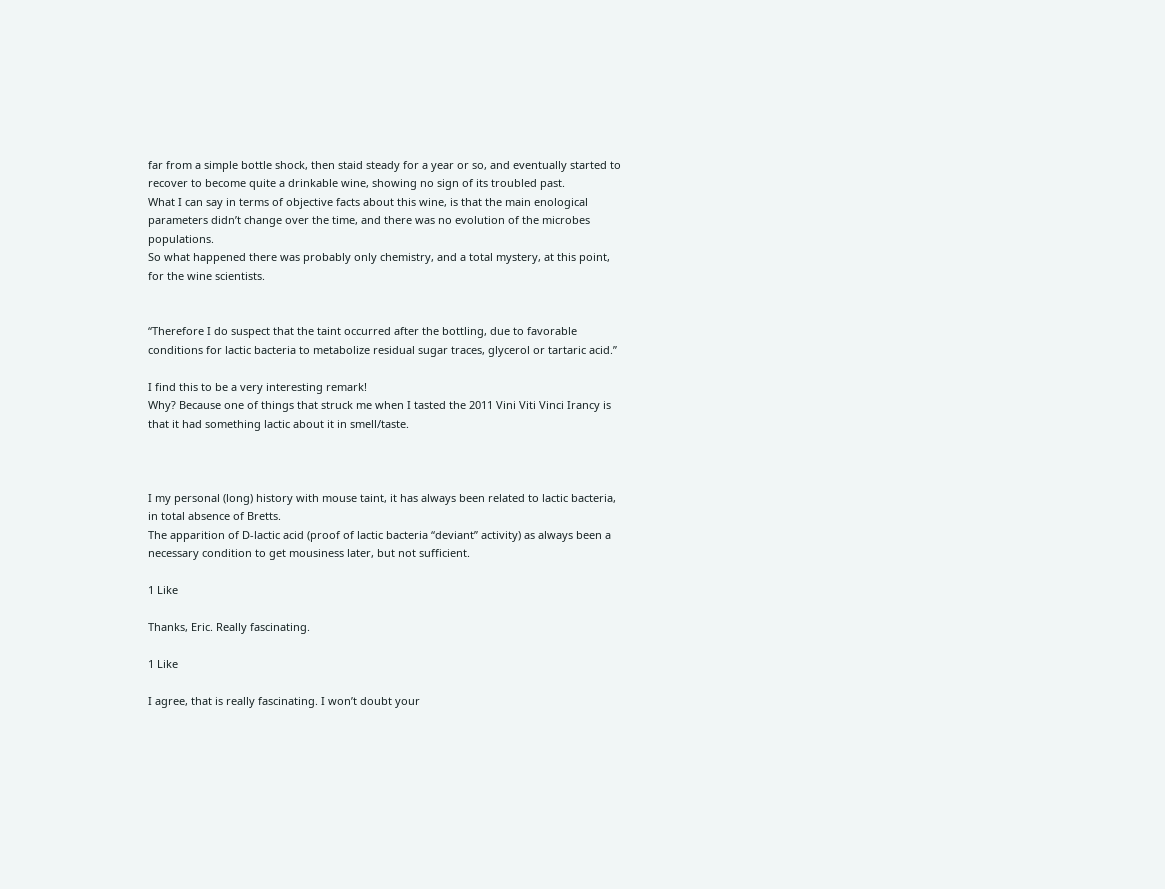far from a simple bottle shock, then staid steady for a year or so, and eventually started to recover to become quite a drinkable wine, showing no sign of its troubled past.
What I can say in terms of objective facts about this wine, is that the main enological parameters didn’t change over the time, and there was no evolution of the microbes populations.
So what happened there was probably only chemistry, and a total mystery, at this point, for the wine scientists.


“Therefore I do suspect that the taint occurred after the bottling, due to favorable conditions for lactic bacteria to metabolize residual sugar traces, glycerol or tartaric acid.”

I find this to be a very interesting remark!
Why? Because one of things that struck me when I tasted the 2011 Vini Viti Vinci Irancy is that it had something lactic about it in smell/taste.



I my personal (long) history with mouse taint, it has always been related to lactic bacteria, in total absence of Bretts.
The apparition of D-lactic acid (proof of lactic bacteria “deviant” activity) as always been a necessary condition to get mousiness later, but not sufficient.

1 Like

Thanks, Eric. Really fascinating.

1 Like

I agree, that is really fascinating. I won’t doubt your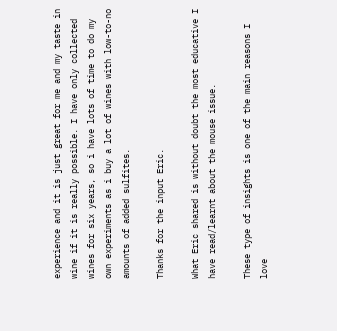experience and it is just great for me and my taste in wine if it is really possible. I have only collected wines for six years, so i have lots of time to do my own experiments as i buy a lot of wines with low-to-no amounts of added sulfites.

Thanks for the input Eric.

What Eric shared is without doubt the most educative I have read/learnt about the mouse issue.

These type of insights is one of the main reasons I love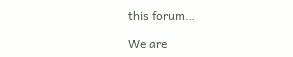this forum…

We are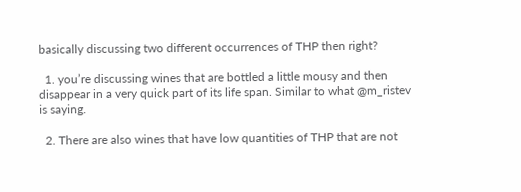basically discussing two different occurrences of THP then right?

  1. you’re discussing wines that are bottled a little mousy and then disappear in a very quick part of its life span. Similar to what @m_ristev is saying.

  2. There are also wines that have low quantities of THP that are not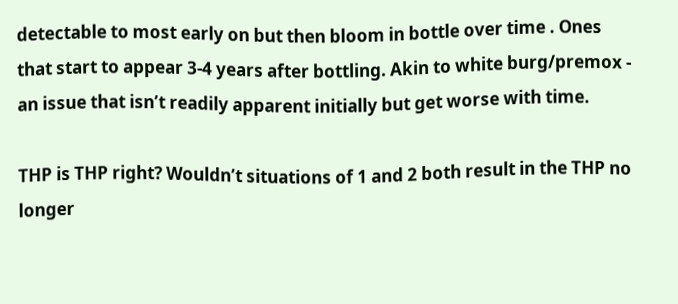detectable to most early on but then bloom in bottle over time . Ones that start to appear 3-4 years after bottling. Akin to white burg/premox - an issue that isn’t readily apparent initially but get worse with time.

THP is THP right? Wouldn’t situations of 1 and 2 both result in the THP no longer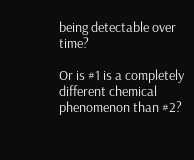being detectable over time?

Or is #1 is a completely different chemical phenomenon than #2?